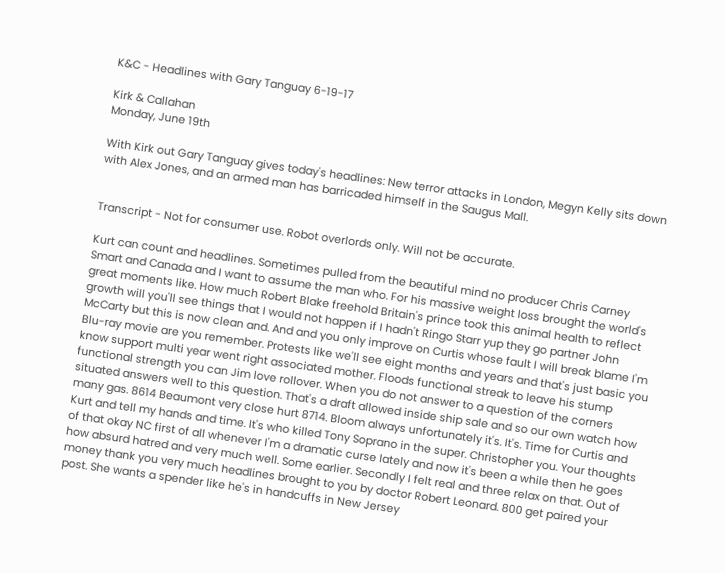K&C - Headlines with Gary Tanguay 6-19-17

Kirk & Callahan
Monday, June 19th

With Kirk out Gary Tanguay gives today's headlines: New terror attacks in London, Megyn Kelly sits down with Alex Jones, and an armed man has barricaded himself in the Saugus Mall.


Transcript - Not for consumer use. Robot overlords only. Will not be accurate.

Kurt can count and headlines. Sometimes pulled from the beautiful mind no producer Chris Carney Smart and Canada and I want to assume the man who. For his massive weight loss brought the world's great moments like. How much Robert Blake freehold Britain's prince took this animal health to reflect growth will you'll see things that I would not happen if I hadn't Ringo Starr yup they go partner John McCarty but this is now clean and. And and you only improve on Curtis whose fault I will break blame I'm Blu-ray movie are you remember. Protests like we'll see eight months and years and that's just basic you know support multi year went right associated mother. Floods functional streak to leave his stump functional strength you can Jim love rollover. When you do not answer to a question of the corners situated answers well to this question. That's a draft allowed inside ship sale and so our own watch how many gas. 8614 Beaumont very close hurt 8714. Bloom always unfortunately it's. It's. Time for Curtis and Kurt and tell my hands and time. It's who killed Tony Soprano in the super. Christopher you. Your thoughts of that okay NC first of all whenever I'm a dramatic curse lately and now it's been a while then he goes how absurd hatred and very much well. Some earlier. Secondly I felt real and three relax on that. Out of money thank you very much headlines brought to you by doctor Robert Leonard. 800 get paired your post. She wants a spender like he's in handcuffs in New Jersey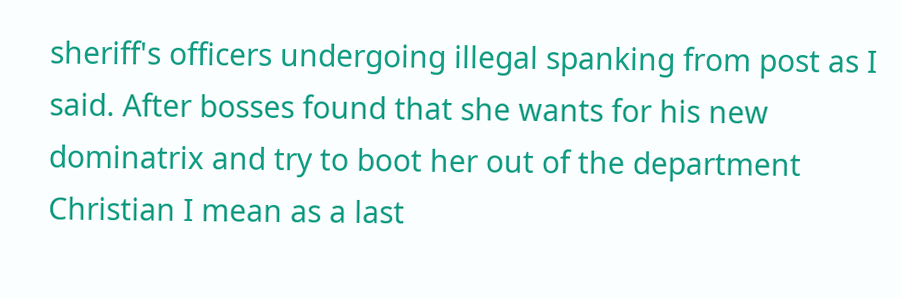sheriff's officers undergoing illegal spanking from post as I said. After bosses found that she wants for his new dominatrix and try to boot her out of the department Christian I mean as a last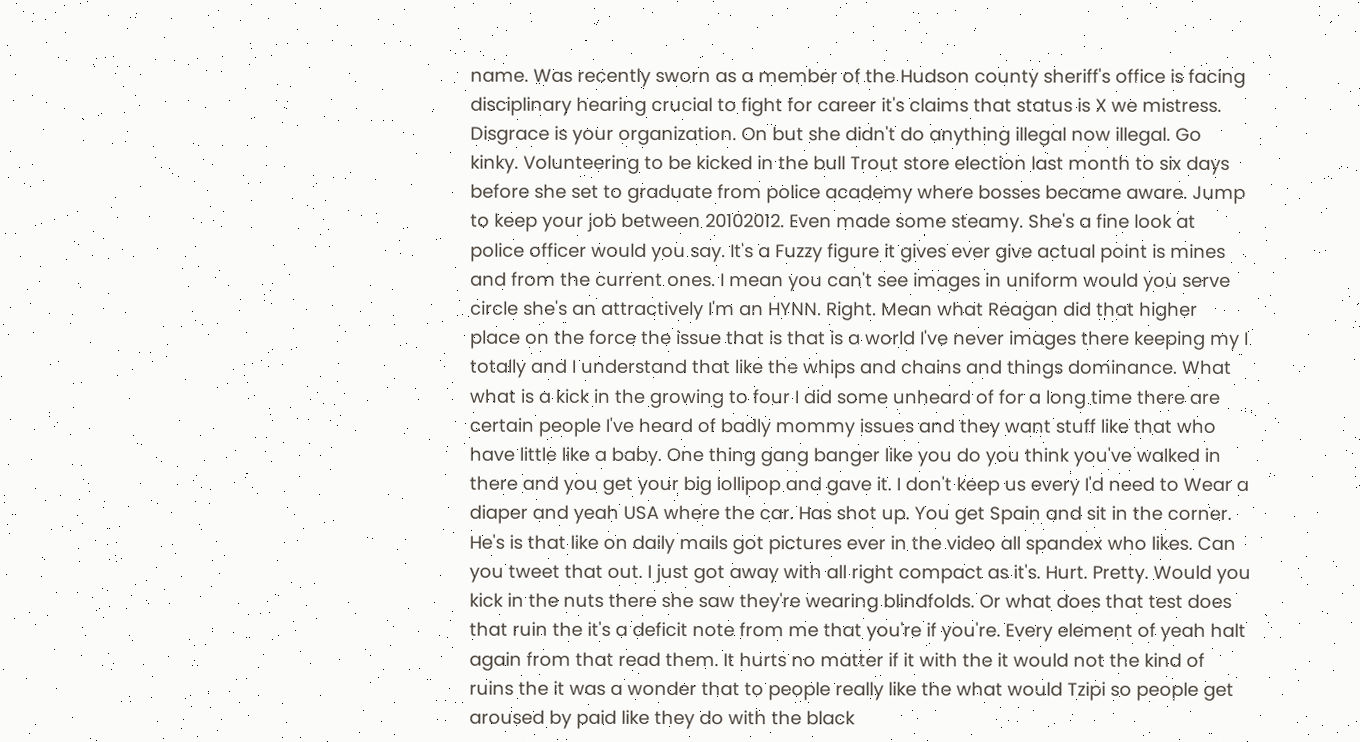name. Was recently sworn as a member of the Hudson county sheriff's office is facing disciplinary hearing crucial to fight for career it's claims that status is X we mistress. Disgrace is your organization. On but she didn't do anything illegal now illegal. Go kinky. Volunteering to be kicked in the bull Trout store election last month to six days before she set to graduate from police academy where bosses became aware. Jump to keep your job between 20102012. Even made some steamy. She's a fine look at police officer would you say. It's a Fuzzy figure it gives ever give actual point is mines and from the current ones. I mean you can't see images in uniform would you serve circle she's an attractively I'm an HYNN. Right. Mean what Reagan did that higher place on the force the issue that is that is a world I've never images there keeping my I totally and I understand that like the whips and chains and things dominance. What what is a kick in the growing to four I did some unheard of for a long time there are certain people I've heard of badly mommy issues and they want stuff like that who have little like a baby. One thing gang banger like you do you think you've walked in there and you get your big lollipop and gave it. I don't keep us every I'd need to Wear a diaper and yeah USA where the car. Has shot up. You get Spain and sit in the corner. He's is that like on daily mails got pictures ever in the video all spandex who likes. Can you tweet that out. I just got away with all right compact as it's. Hurt. Pretty. Would you kick in the nuts there she saw they're wearing blindfolds. Or what does that test does that ruin the it's a deficit note from me that you're if you're. Every element of yeah halt again from that read them. It hurts no matter if it with the it would not the kind of ruins the it was a wonder that to people really like the what would Tzipi so people get aroused by paid like they do with the black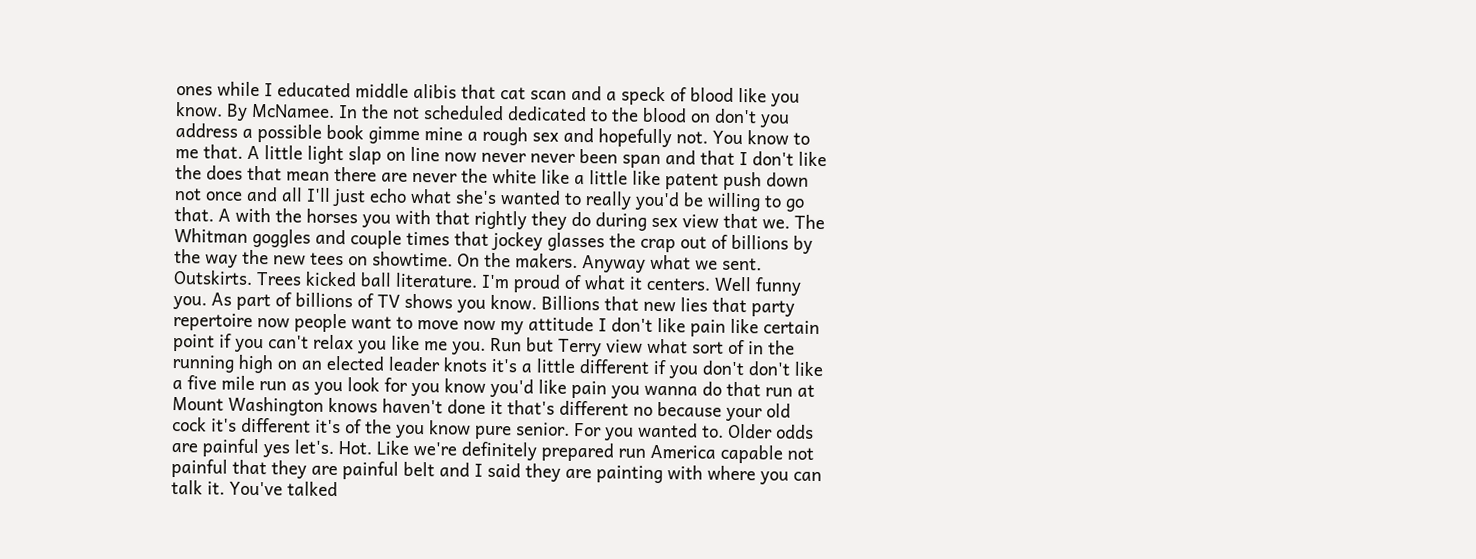ones while I educated middle alibis that cat scan and a speck of blood like you know. By McNamee. In the not scheduled dedicated to the blood on don't you address a possible book gimme mine a rough sex and hopefully not. You know to me that. A little light slap on line now never never been span and that I don't like the does that mean there are never the white like a little like patent push down not once and all I'll just echo what she's wanted to really you'd be willing to go that. A with the horses you with that rightly they do during sex view that we. The Whitman goggles and couple times that jockey glasses the crap out of billions by the way the new tees on showtime. On the makers. Anyway what we sent. Outskirts. Trees kicked ball literature. I'm proud of what it centers. Well funny you. As part of billions of TV shows you know. Billions that new lies that party repertoire now people want to move now my attitude I don't like pain like certain point if you can't relax you like me you. Run but Terry view what sort of in the running high on an elected leader knots it's a little different if you don't don't like a five mile run as you look for you know you'd like pain you wanna do that run at Mount Washington knows haven't done it that's different no because your old cock it's different it's of the you know pure senior. For you wanted to. Older odds are painful yes let's. Hot. Like we're definitely prepared run America capable not painful that they are painful belt and I said they are painting with where you can talk it. You've talked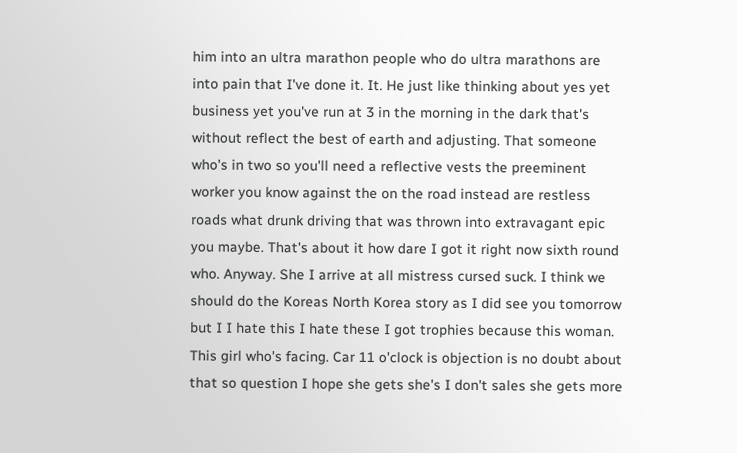him into an ultra marathon people who do ultra marathons are into pain that I've done it. It. He just like thinking about yes yet business yet you've run at 3 in the morning in the dark that's without reflect the best of earth and adjusting. That someone who's in two so you'll need a reflective vests the preeminent worker you know against the on the road instead are restless roads what drunk driving that was thrown into extravagant epic you maybe. That's about it how dare I got it right now sixth round who. Anyway. She I arrive at all mistress cursed suck. I think we should do the Koreas North Korea story as I did see you tomorrow but I I hate this I hate these I got trophies because this woman. This girl who's facing. Car 11 o'clock is objection is no doubt about that so question I hope she gets she's I don't sales she gets more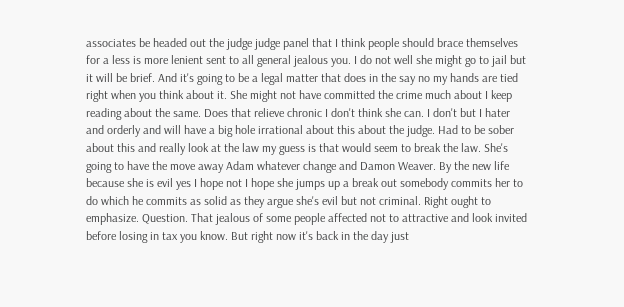associates be headed out the judge judge panel that I think people should brace themselves for a less is more lenient sent to all general jealous you. I do not well she might go to jail but it will be brief. And it's going to be a legal matter that does in the say no my hands are tied right when you think about it. She might not have committed the crime much about I keep reading about the same. Does that relieve chronic I don't think she can. I don't but I hater and orderly and will have a big hole irrational about this about the judge. Had to be sober about this and really look at the law my guess is that would seem to break the law. She's going to have the move away Adam whatever change and Damon Weaver. By the new life because she is evil yes I hope not I hope she jumps up a break out somebody commits her to do which he commits as solid as they argue she's evil but not criminal. Right ought to emphasize. Question. That jealous of some people affected not to attractive and look invited before losing in tax you know. But right now it's back in the day just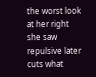the worst look at her right she saw repulsive later cuts what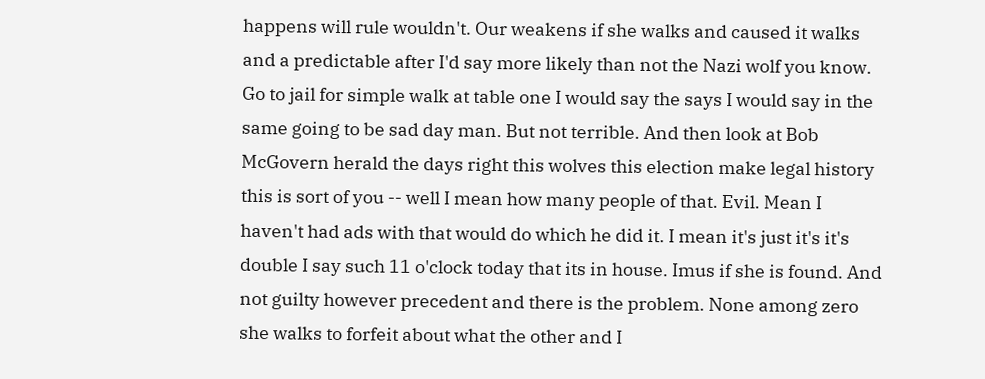happens will rule wouldn't. Our weakens if she walks and caused it walks and a predictable after I'd say more likely than not the Nazi wolf you know. Go to jail for simple walk at table one I would say the says I would say in the same going to be sad day man. But not terrible. And then look at Bob McGovern herald the days right this wolves this election make legal history this is sort of you -- well I mean how many people of that. Evil. Mean I haven't had ads with that would do which he did it. I mean it's just it's it's double I say such 11 o'clock today that its in house. Imus if she is found. And not guilty however precedent and there is the problem. None among zero she walks to forfeit about what the other and I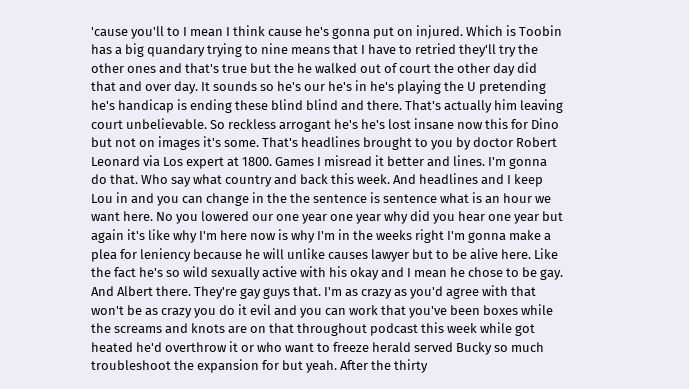'cause you'll to I mean I think cause he's gonna put on injured. Which is Toobin has a big quandary trying to nine means that I have to retried they'll try the other ones and that's true but the he walked out of court the other day did that and over day. It sounds so he's our he's in he's playing the U pretending he's handicap is ending these blind blind and there. That's actually him leaving court unbelievable. So reckless arrogant he's he's lost insane now this for Dino but not on images it's some. That's headlines brought to you by doctor Robert Leonard via Los expert at 1800. Games I misread it better and lines. I'm gonna do that. Who say what country and back this week. And headlines and I keep Lou in and you can change in the the sentence is sentence what is an hour we want here. No you lowered our one year one year why did you hear one year but again it's like why I'm here now is why I'm in the weeks right I'm gonna make a plea for leniency because he will unlike causes lawyer but to be alive here. Like the fact he's so wild sexually active with his okay and I mean he chose to be gay. And Albert there. They're gay guys that. I'm as crazy as you'd agree with that won't be as crazy you do it evil and you can work that you've been boxes while the screams and knots are on that throughout podcast this week while got heated he'd overthrow it or who want to freeze herald served Bucky so much troubleshoot the expansion for but yeah. After the thirty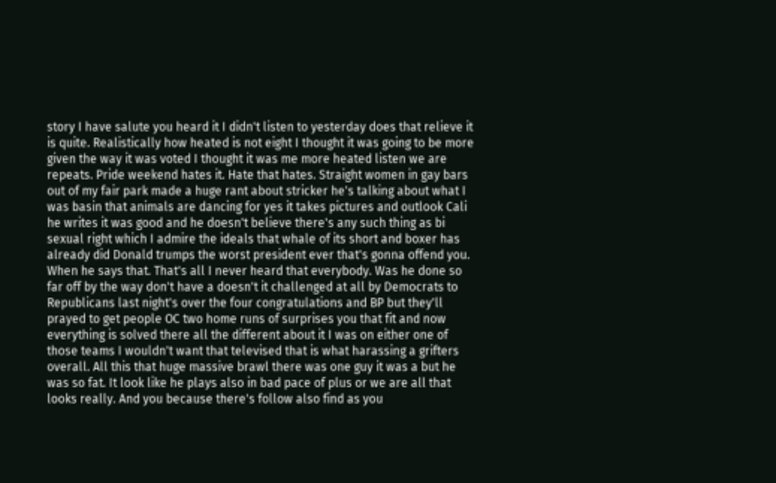story I have salute you heard it I didn't listen to yesterday does that relieve it is quite. Realistically how heated is not eight I thought it was going to be more given the way it was voted I thought it was me more heated listen we are repeats. Pride weekend hates it. Hate that hates. Straight women in gay bars out of my fair park made a huge rant about stricker he's talking about what I was basin that animals are dancing for yes it takes pictures and outlook Cali he writes it was good and he doesn't believe there's any such thing as bi sexual right which I admire the ideals that whale of its short and boxer has already did Donald trumps the worst president ever that's gonna offend you. When he says that. That's all I never heard that everybody. Was he done so far off by the way don't have a doesn't it challenged at all by Democrats to Republicans last night's over the four congratulations and BP but they'll prayed to get people OC two home runs of surprises you that fit and now everything is solved there all the different about it I was on either one of those teams I wouldn't want that televised that is what harassing a grifters overall. All this that huge massive brawl there was one guy it was a but he was so fat. It look like he plays also in bad pace of plus or we are all that looks really. And you because there's follow also find as you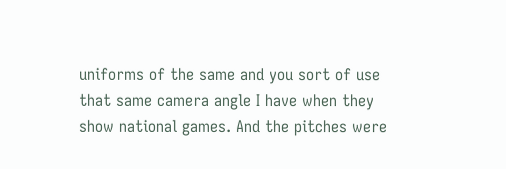uniforms of the same and you sort of use that same camera angle I have when they show national games. And the pitches were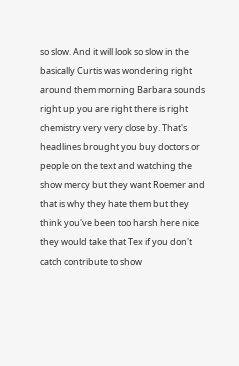so slow. And it will look so slow in the basically Curtis was wondering right around them morning Barbara sounds right up you are right there is right chemistry very very close by. That's headlines brought you buy doctors or people on the text and watching the show mercy but they want Roemer and that is why they hate them but they think you've been too harsh here nice they would take that Tex if you don't catch contribute to show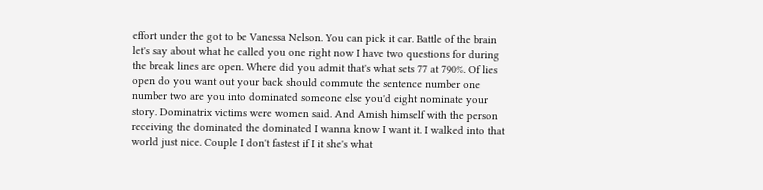effort under the got to be Vanessa Nelson. You can pick it car. Battle of the brain let's say about what he called you one right now I have two questions for during the break lines are open. Where did you admit that's what sets 77 at 790%. Of lies open do you want out your back should commute the sentence number one number two are you into dominated someone else you'd eight nominate your story. Dominatrix victims were women said. And Amish himself with the person receiving the dominated the dominated I wanna know I want it. I walked into that world just nice. Couple I don't fastest if I it she's what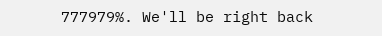777979%. We'll be right back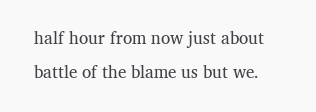half hour from now just about battle of the blame us but we.